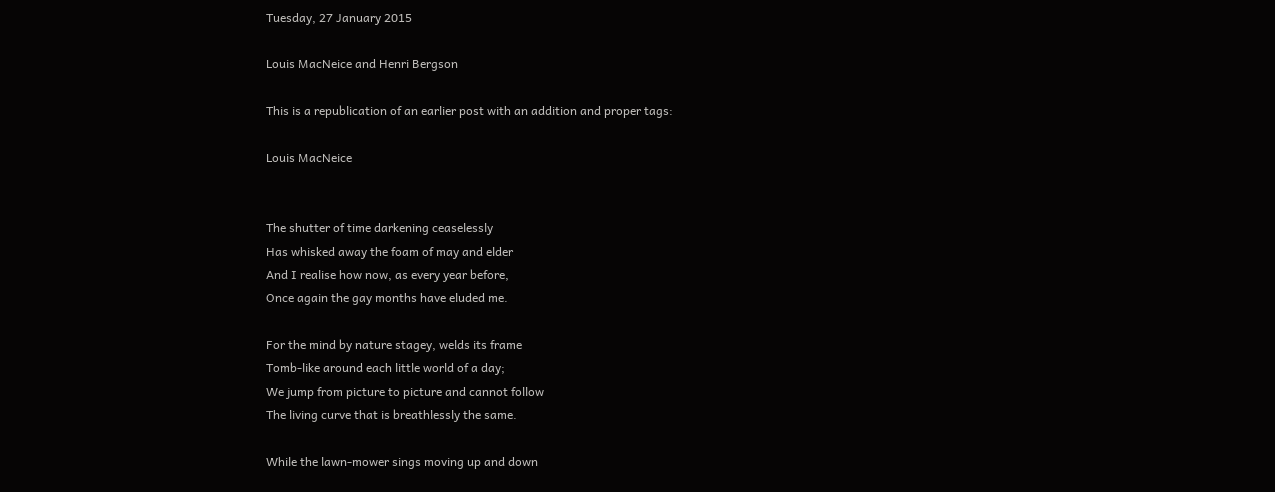Tuesday, 27 January 2015

Louis MacNeice and Henri Bergson

This is a republication of an earlier post with an addition and proper tags:

Louis MacNeice


The shutter of time darkening ceaselessly
Has whisked away the foam of may and elder
And I realise how now, as every year before,
Once again the gay months have eluded me.

For the mind by nature stagey, welds its frame
Tomb-like around each little world of a day;
We jump from picture to picture and cannot follow
The living curve that is breathlessly the same.

While the lawn-mower sings moving up and down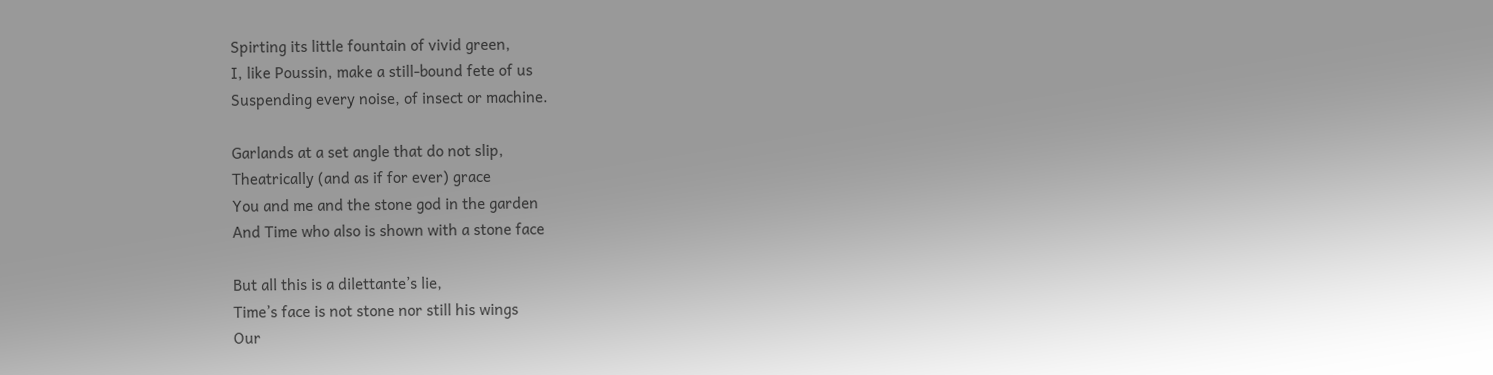Spirting its little fountain of vivid green,
I, like Poussin, make a still-bound fete of us
Suspending every noise, of insect or machine.

Garlands at a set angle that do not slip,
Theatrically (and as if for ever) grace
You and me and the stone god in the garden
And Time who also is shown with a stone face

But all this is a dilettante’s lie,
Time’s face is not stone nor still his wings
Our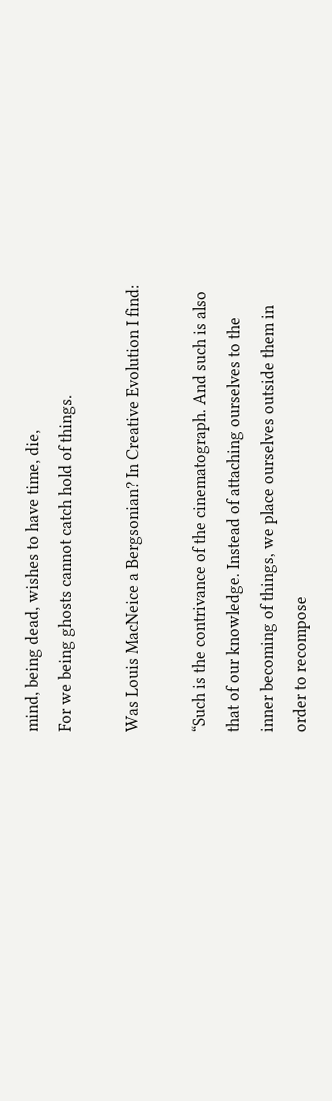mind, being dead, wishes to have time, die,
For we being ghosts cannot catch hold of things.

Was Louis MacNeice a Bergsonian? In Creative Evolution I find:

“Such is the contrivance of the cinematograph. And such is also that of our knowledge. Instead of attaching ourselves to the inner becoming of things, we place ourselves outside them in order to recompose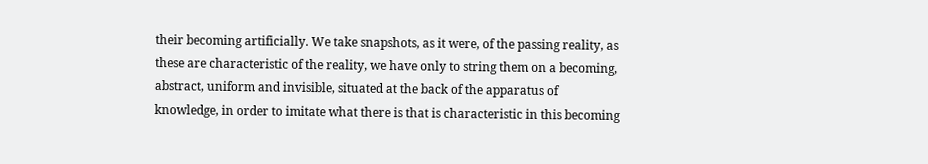their becoming artificially. We take snapshots, as it were, of the passing reality, as these are characteristic of the reality, we have only to string them on a becoming, abstract, uniform and invisible, situated at the back of the apparatus of knowledge, in order to imitate what there is that is characteristic in this becoming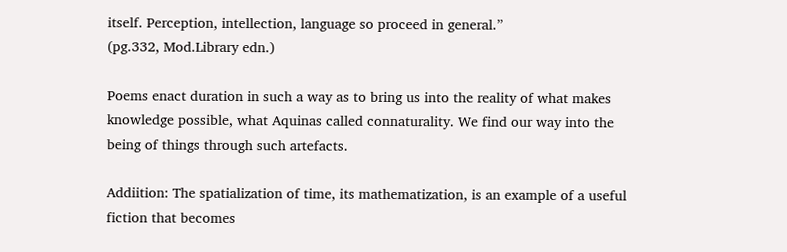itself. Perception, intellection, language so proceed in general.”
(pg.332, Mod.Library edn.)

Poems enact duration in such a way as to bring us into the reality of what makes knowledge possible, what Aquinas called connaturality. We find our way into the being of things through such artefacts.

Addiition: The spatialization of time, its mathematization, is an example of a useful fiction that becomes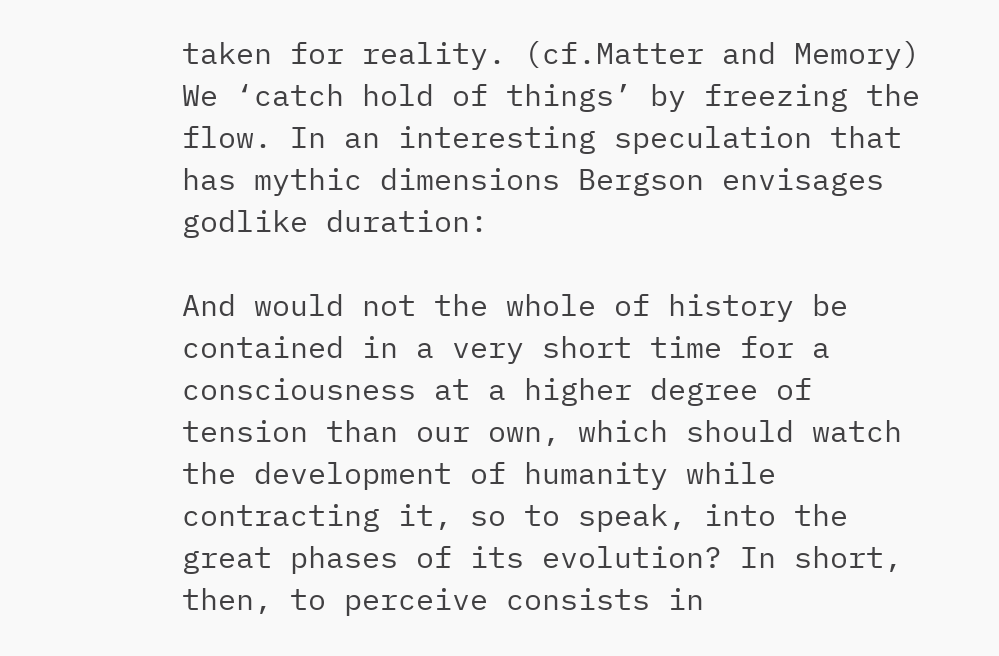taken for reality. (cf.Matter and Memory) We ‘catch hold of things’ by freezing the flow. In an interesting speculation that has mythic dimensions Bergson envisages godlike duration:

And would not the whole of history be contained in a very short time for a consciousness at a higher degree of tension than our own, which should watch the development of humanity while contracting it, so to speak, into the great phases of its evolution? In short, then, to perceive consists in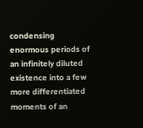condensing enormous periods of an infinitely diluted existence into a few more differentiated moments of an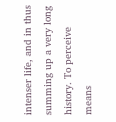intenser life, and in thus summing up a very long history. To perceive means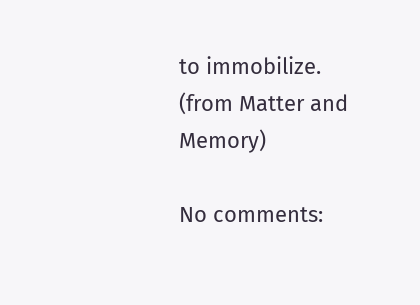to immobilize.
(from Matter and Memory)

No comments: